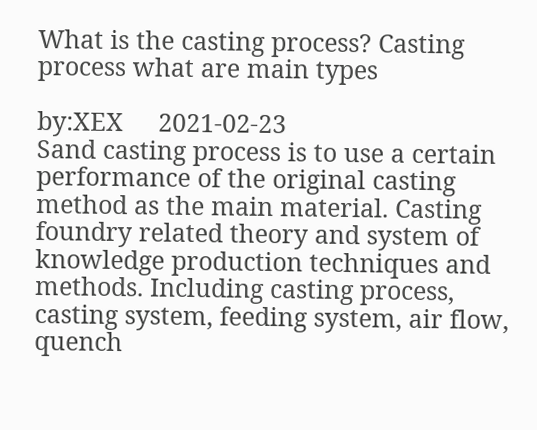What is the casting process? Casting process what are main types

by:XEX     2021-02-23
Sand casting process is to use a certain performance of the original casting method as the main material. Casting foundry related theory and system of knowledge production techniques and methods. Including casting process, casting system, feeding system, air flow, quench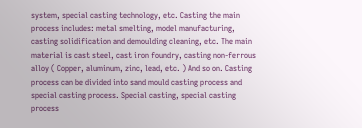system, special casting technology, etc. Casting the main process includes: metal smelting, model manufacturing, casting solidification and demoulding cleaning, etc. The main material is cast steel, cast iron foundry, casting non-ferrous alloy ( Copper, aluminum, zinc, lead, etc. ) And so on. Casting process can be divided into sand mould casting process and special casting process. Special casting, special casting process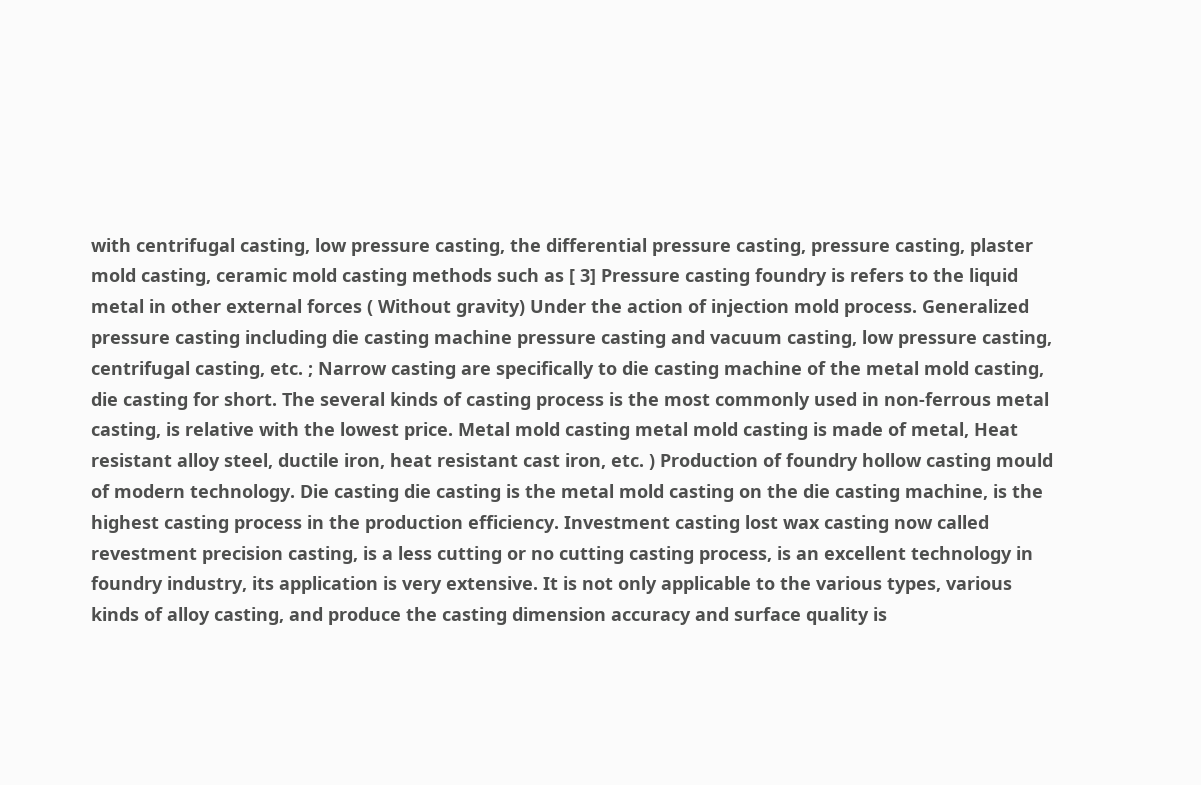with centrifugal casting, low pressure casting, the differential pressure casting, pressure casting, plaster mold casting, ceramic mold casting methods such as [ 3] Pressure casting foundry is refers to the liquid metal in other external forces ( Without gravity) Under the action of injection mold process. Generalized pressure casting including die casting machine pressure casting and vacuum casting, low pressure casting, centrifugal casting, etc. ; Narrow casting are specifically to die casting machine of the metal mold casting, die casting for short. The several kinds of casting process is the most commonly used in non-ferrous metal casting, is relative with the lowest price. Metal mold casting metal mold casting is made of metal, Heat resistant alloy steel, ductile iron, heat resistant cast iron, etc. ) Production of foundry hollow casting mould of modern technology. Die casting die casting is the metal mold casting on the die casting machine, is the highest casting process in the production efficiency. Investment casting lost wax casting now called revestment precision casting, is a less cutting or no cutting casting process, is an excellent technology in foundry industry, its application is very extensive. It is not only applicable to the various types, various kinds of alloy casting, and produce the casting dimension accuracy and surface quality is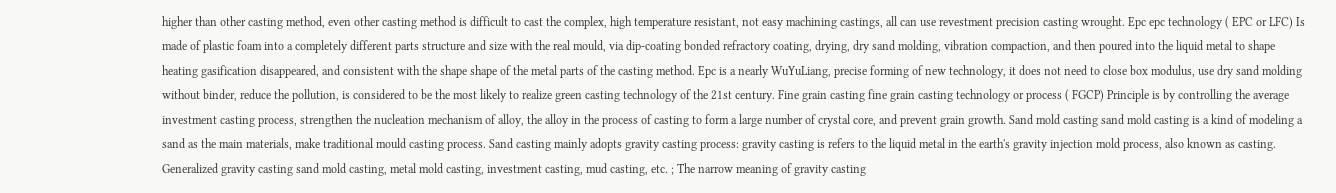higher than other casting method, even other casting method is difficult to cast the complex, high temperature resistant, not easy machining castings, all can use revestment precision casting wrought. Epc epc technology ( EPC or LFC) Is made of plastic foam into a completely different parts structure and size with the real mould, via dip-coating bonded refractory coating, drying, dry sand molding, vibration compaction, and then poured into the liquid metal to shape heating gasification disappeared, and consistent with the shape shape of the metal parts of the casting method. Epc is a nearly WuYuLiang, precise forming of new technology, it does not need to close box modulus, use dry sand molding without binder, reduce the pollution, is considered to be the most likely to realize green casting technology of the 21st century. Fine grain casting fine grain casting technology or process ( FGCP) Principle is by controlling the average investment casting process, strengthen the nucleation mechanism of alloy, the alloy in the process of casting to form a large number of crystal core, and prevent grain growth. Sand mold casting sand mold casting is a kind of modeling a sand as the main materials, make traditional mould casting process. Sand casting mainly adopts gravity casting process: gravity casting is refers to the liquid metal in the earth's gravity injection mold process, also known as casting. Generalized gravity casting sand mold casting, metal mold casting, investment casting, mud casting, etc. ; The narrow meaning of gravity casting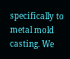specifically to metal mold casting. We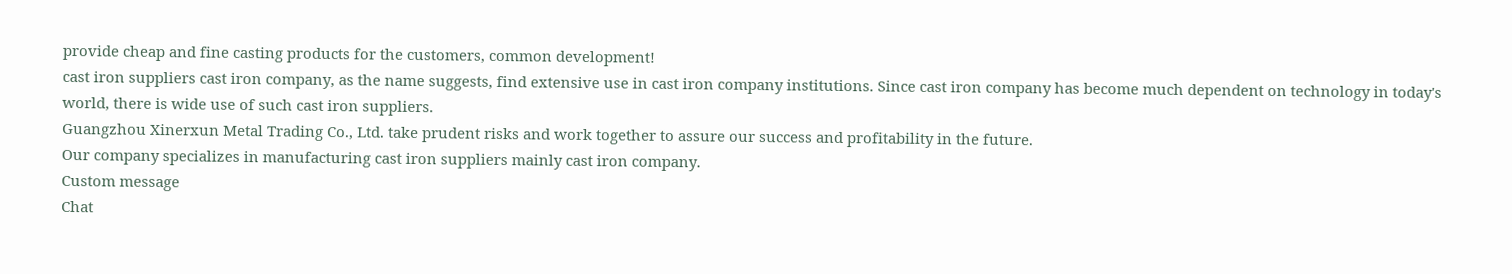provide cheap and fine casting products for the customers, common development!
cast iron suppliers cast iron company, as the name suggests, find extensive use in cast iron company institutions. Since cast iron company has become much dependent on technology in today's world, there is wide use of such cast iron suppliers.
Guangzhou Xinerxun Metal Trading Co., Ltd. take prudent risks and work together to assure our success and profitability in the future.
Our company specializes in manufacturing cast iron suppliers mainly cast iron company.
Custom message
Chat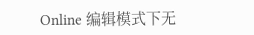Online 编辑模式下无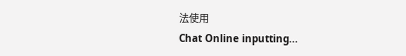法使用
Chat Online inputting...